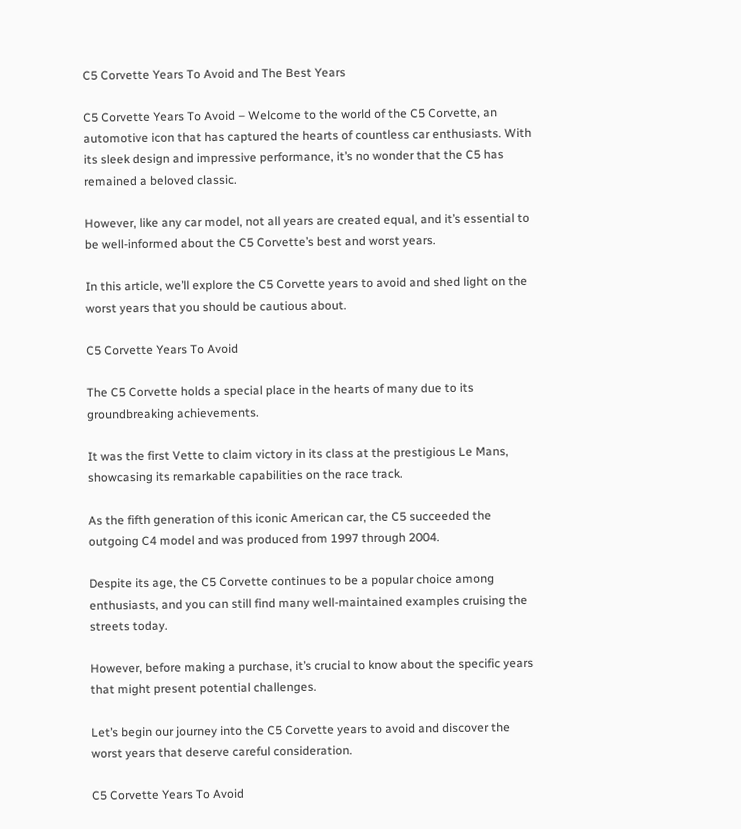C5 Corvette Years To Avoid and The Best Years

C5 Corvette Years To Avoid – Welcome to the world of the C5 Corvette, an automotive icon that has captured the hearts of countless car enthusiasts. With its sleek design and impressive performance, it’s no wonder that the C5 has remained a beloved classic.

However, like any car model, not all years are created equal, and it’s essential to be well-informed about the C5 Corvette’s best and worst years.

In this article, we’ll explore the C5 Corvette years to avoid and shed light on the worst years that you should be cautious about.

C5 Corvette Years To Avoid

The C5 Corvette holds a special place in the hearts of many due to its groundbreaking achievements.

It was the first Vette to claim victory in its class at the prestigious Le Mans, showcasing its remarkable capabilities on the race track.

As the fifth generation of this iconic American car, the C5 succeeded the outgoing C4 model and was produced from 1997 through 2004.

Despite its age, the C5 Corvette continues to be a popular choice among enthusiasts, and you can still find many well-maintained examples cruising the streets today.

However, before making a purchase, it’s crucial to know about the specific years that might present potential challenges.

Let’s begin our journey into the C5 Corvette years to avoid and discover the worst years that deserve careful consideration.

C5 Corvette Years To Avoid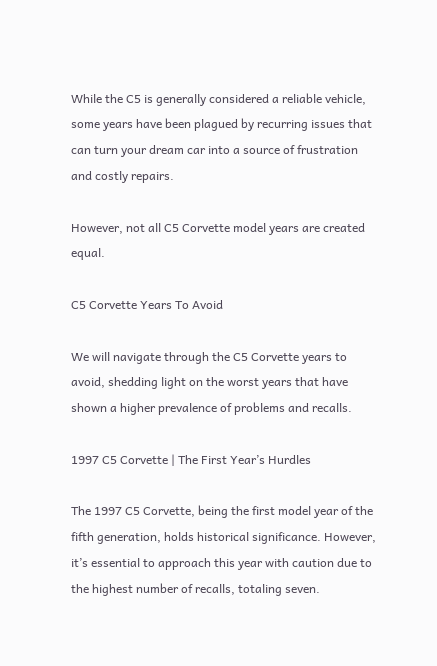While the C5 is generally considered a reliable vehicle, some years have been plagued by recurring issues that can turn your dream car into a source of frustration and costly repairs.

However, not all C5 Corvette model years are created equal.

C5 Corvette Years To Avoid

We will navigate through the C5 Corvette years to avoid, shedding light on the worst years that have shown a higher prevalence of problems and recalls.

1997 C5 Corvette | The First Year’s Hurdles

The 1997 C5 Corvette, being the first model year of the fifth generation, holds historical significance. However, it’s essential to approach this year with caution due to the highest number of recalls, totaling seven.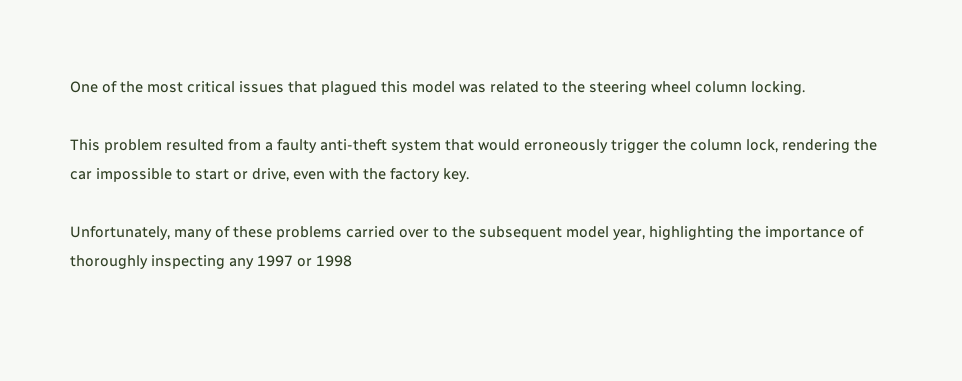One of the most critical issues that plagued this model was related to the steering wheel column locking.

This problem resulted from a faulty anti-theft system that would erroneously trigger the column lock, rendering the car impossible to start or drive, even with the factory key.

Unfortunately, many of these problems carried over to the subsequent model year, highlighting the importance of thoroughly inspecting any 1997 or 1998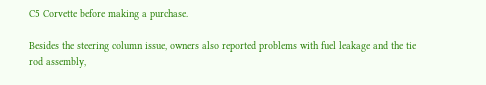C5 Corvette before making a purchase.

Besides the steering column issue, owners also reported problems with fuel leakage and the tie rod assembly,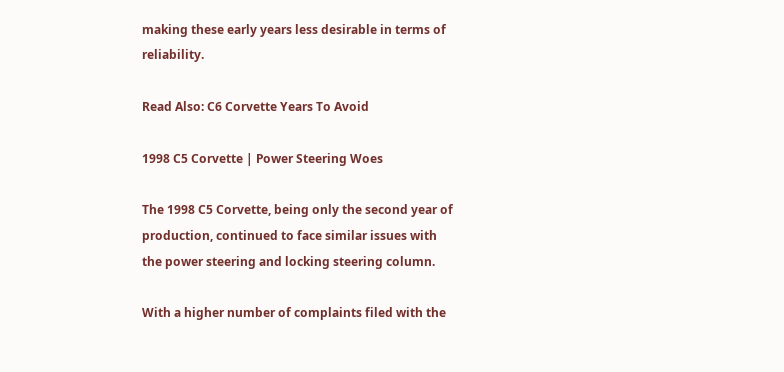making these early years less desirable in terms of reliability.

Read Also: C6 Corvette Years To Avoid

1998 C5 Corvette | Power Steering Woes

The 1998 C5 Corvette, being only the second year of production, continued to face similar issues with the power steering and locking steering column.

With a higher number of complaints filed with the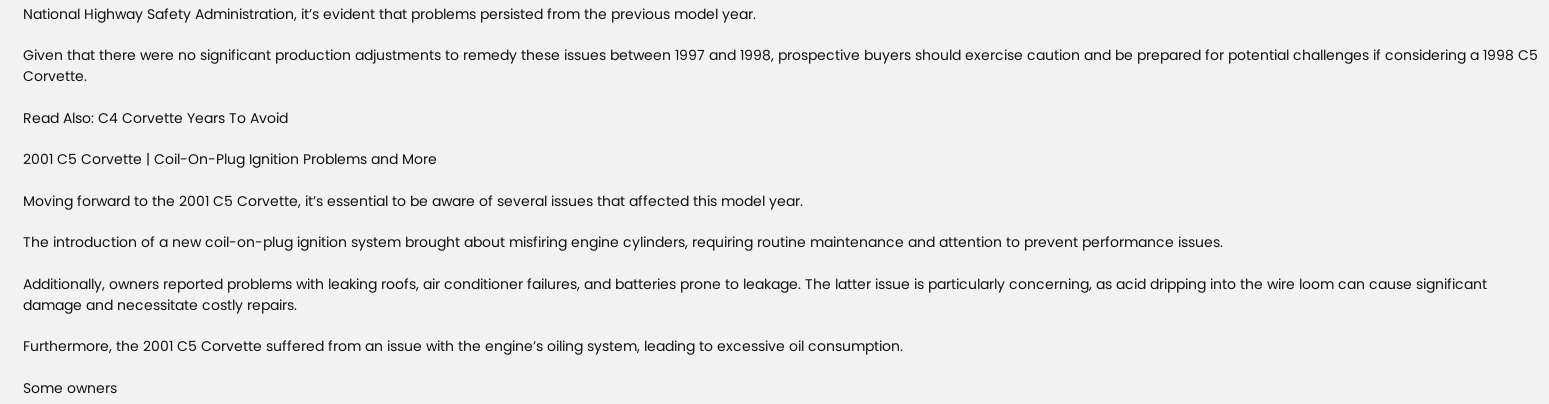National Highway Safety Administration, it’s evident that problems persisted from the previous model year.

Given that there were no significant production adjustments to remedy these issues between 1997 and 1998, prospective buyers should exercise caution and be prepared for potential challenges if considering a 1998 C5 Corvette.

Read Also: C4 Corvette Years To Avoid

2001 C5 Corvette | Coil-On-Plug Ignition Problems and More

Moving forward to the 2001 C5 Corvette, it’s essential to be aware of several issues that affected this model year.

The introduction of a new coil-on-plug ignition system brought about misfiring engine cylinders, requiring routine maintenance and attention to prevent performance issues.

Additionally, owners reported problems with leaking roofs, air conditioner failures, and batteries prone to leakage. The latter issue is particularly concerning, as acid dripping into the wire loom can cause significant damage and necessitate costly repairs.

Furthermore, the 2001 C5 Corvette suffered from an issue with the engine’s oiling system, leading to excessive oil consumption.

Some owners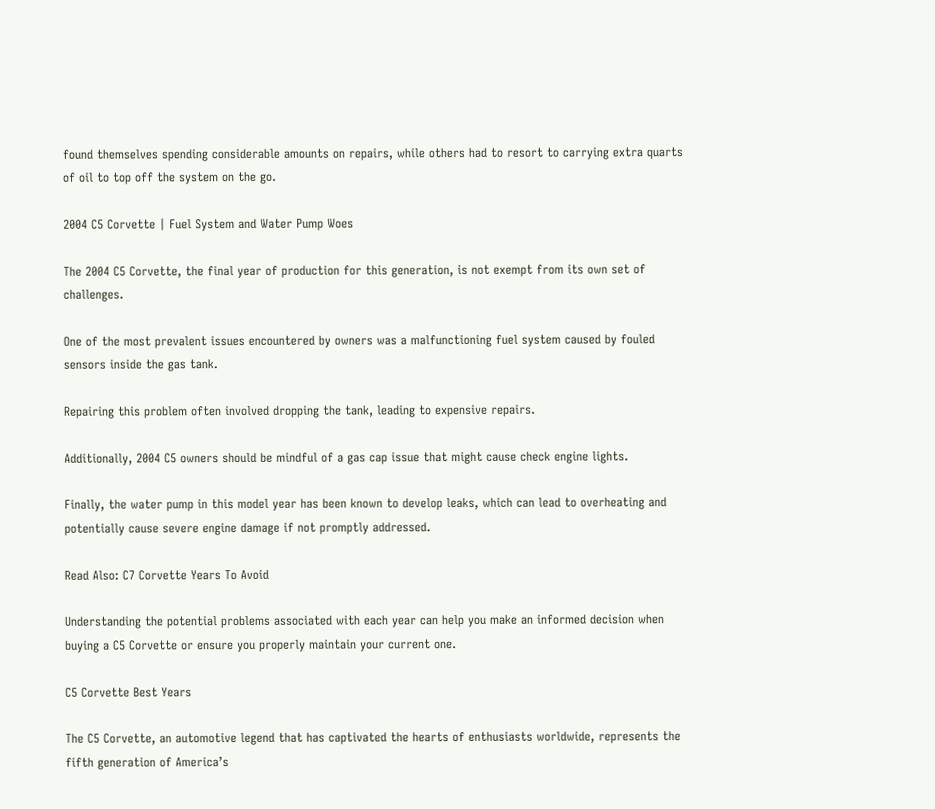found themselves spending considerable amounts on repairs, while others had to resort to carrying extra quarts of oil to top off the system on the go.

2004 C5 Corvette | Fuel System and Water Pump Woes

The 2004 C5 Corvette, the final year of production for this generation, is not exempt from its own set of challenges.

One of the most prevalent issues encountered by owners was a malfunctioning fuel system caused by fouled sensors inside the gas tank.

Repairing this problem often involved dropping the tank, leading to expensive repairs.

Additionally, 2004 C5 owners should be mindful of a gas cap issue that might cause check engine lights.

Finally, the water pump in this model year has been known to develop leaks, which can lead to overheating and potentially cause severe engine damage if not promptly addressed.

Read Also: C7 Corvette Years To Avoid

Understanding the potential problems associated with each year can help you make an informed decision when buying a C5 Corvette or ensure you properly maintain your current one.

C5 Corvette Best Years

The C5 Corvette, an automotive legend that has captivated the hearts of enthusiasts worldwide, represents the fifth generation of America’s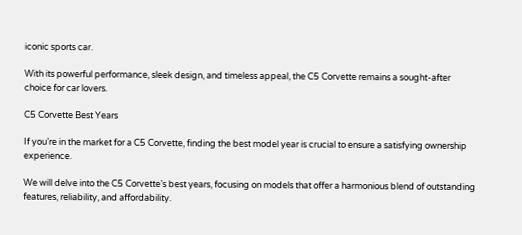iconic sports car.

With its powerful performance, sleek design, and timeless appeal, the C5 Corvette remains a sought-after choice for car lovers.

C5 Corvette Best Years

If you’re in the market for a C5 Corvette, finding the best model year is crucial to ensure a satisfying ownership experience.

We will delve into the C5 Corvette’s best years, focusing on models that offer a harmonious blend of outstanding features, reliability, and affordability.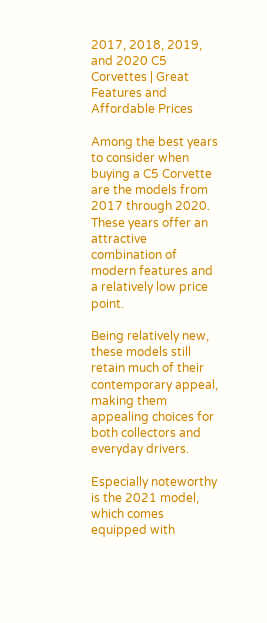2017, 2018, 2019, and 2020 C5 Corvettes | Great Features and Affordable Prices

Among the best years to consider when buying a C5 Corvette are the models from 2017 through 2020. These years offer an attractive combination of modern features and a relatively low price point.

Being relatively new, these models still retain much of their contemporary appeal, making them appealing choices for both collectors and everyday drivers.

Especially noteworthy is the 2021 model, which comes equipped with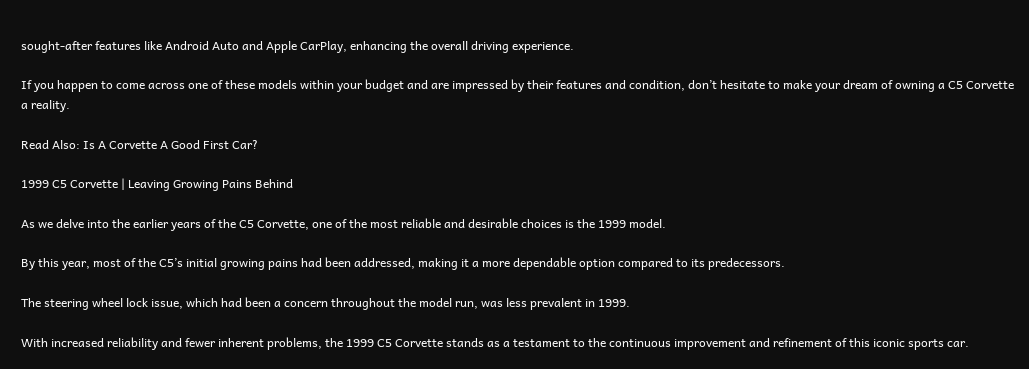sought-after features like Android Auto and Apple CarPlay, enhancing the overall driving experience.

If you happen to come across one of these models within your budget and are impressed by their features and condition, don’t hesitate to make your dream of owning a C5 Corvette a reality.

Read Also: Is A Corvette A Good First Car?

1999 C5 Corvette | Leaving Growing Pains Behind

As we delve into the earlier years of the C5 Corvette, one of the most reliable and desirable choices is the 1999 model.

By this year, most of the C5’s initial growing pains had been addressed, making it a more dependable option compared to its predecessors.

The steering wheel lock issue, which had been a concern throughout the model run, was less prevalent in 1999.

With increased reliability and fewer inherent problems, the 1999 C5 Corvette stands as a testament to the continuous improvement and refinement of this iconic sports car.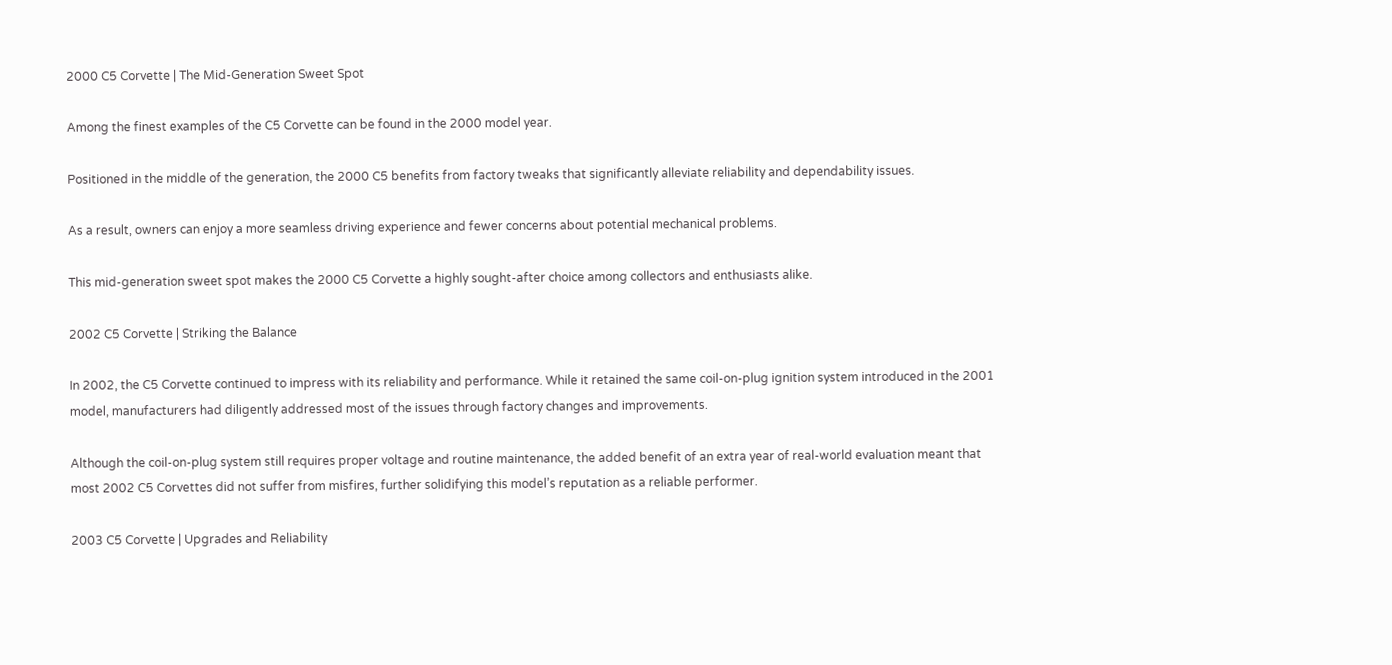2000 C5 Corvette | The Mid-Generation Sweet Spot

Among the finest examples of the C5 Corvette can be found in the 2000 model year.

Positioned in the middle of the generation, the 2000 C5 benefits from factory tweaks that significantly alleviate reliability and dependability issues.

As a result, owners can enjoy a more seamless driving experience and fewer concerns about potential mechanical problems.

This mid-generation sweet spot makes the 2000 C5 Corvette a highly sought-after choice among collectors and enthusiasts alike.

2002 C5 Corvette | Striking the Balance

In 2002, the C5 Corvette continued to impress with its reliability and performance. While it retained the same coil-on-plug ignition system introduced in the 2001 model, manufacturers had diligently addressed most of the issues through factory changes and improvements.

Although the coil-on-plug system still requires proper voltage and routine maintenance, the added benefit of an extra year of real-world evaluation meant that most 2002 C5 Corvettes did not suffer from misfires, further solidifying this model’s reputation as a reliable performer.

2003 C5 Corvette | Upgrades and Reliability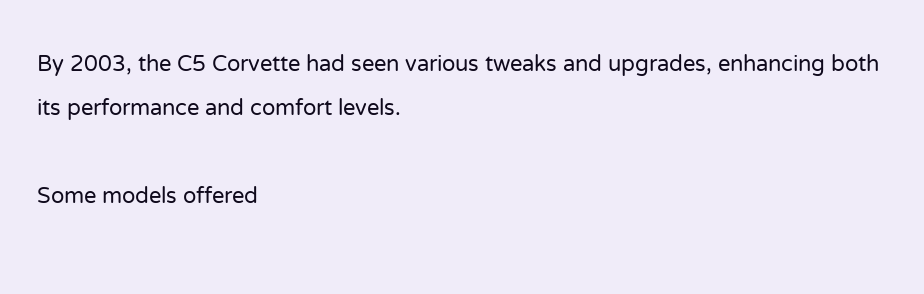By 2003, the C5 Corvette had seen various tweaks and upgrades, enhancing both its performance and comfort levels.

Some models offered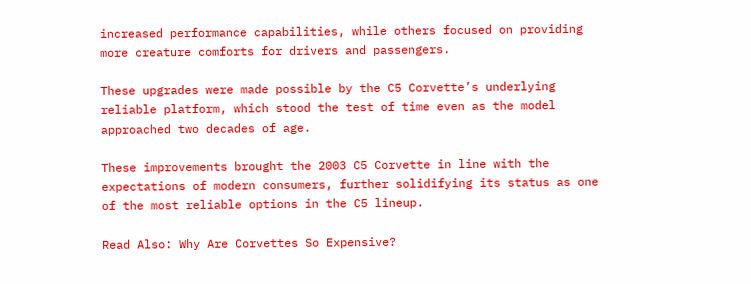increased performance capabilities, while others focused on providing more creature comforts for drivers and passengers.

These upgrades were made possible by the C5 Corvette’s underlying reliable platform, which stood the test of time even as the model approached two decades of age.

These improvements brought the 2003 C5 Corvette in line with the expectations of modern consumers, further solidifying its status as one of the most reliable options in the C5 lineup.

Read Also: Why Are Corvettes So Expensive?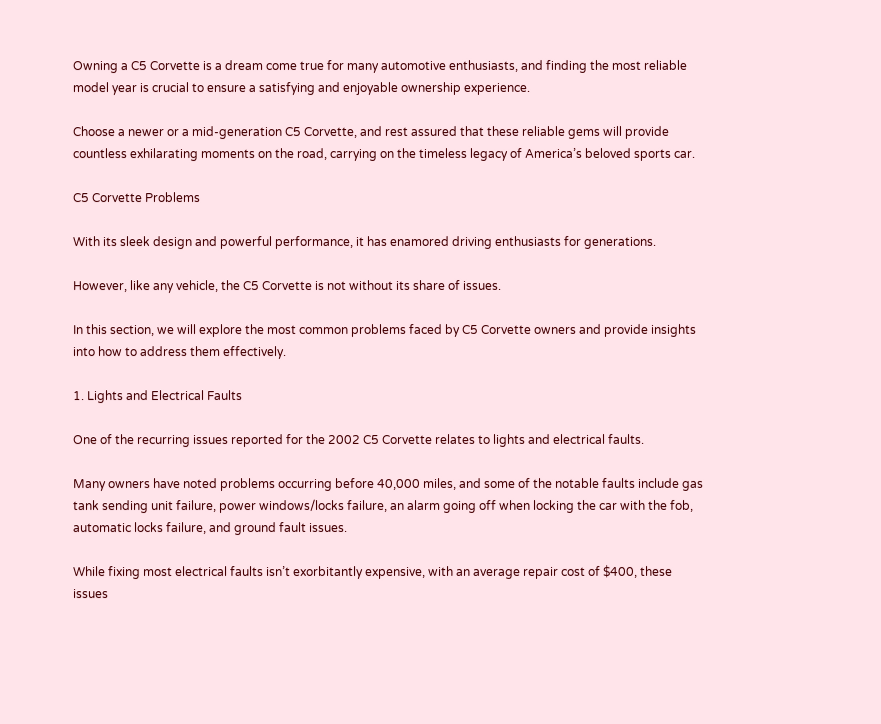Owning a C5 Corvette is a dream come true for many automotive enthusiasts, and finding the most reliable model year is crucial to ensure a satisfying and enjoyable ownership experience.

Choose a newer or a mid-generation C5 Corvette, and rest assured that these reliable gems will provide countless exhilarating moments on the road, carrying on the timeless legacy of America’s beloved sports car.

C5 Corvette Problems

With its sleek design and powerful performance, it has enamored driving enthusiasts for generations.

However, like any vehicle, the C5 Corvette is not without its share of issues.

In this section, we will explore the most common problems faced by C5 Corvette owners and provide insights into how to address them effectively.

1. Lights and Electrical Faults

One of the recurring issues reported for the 2002 C5 Corvette relates to lights and electrical faults.

Many owners have noted problems occurring before 40,000 miles, and some of the notable faults include gas tank sending unit failure, power windows/locks failure, an alarm going off when locking the car with the fob, automatic locks failure, and ground fault issues.

While fixing most electrical faults isn’t exorbitantly expensive, with an average repair cost of $400, these issues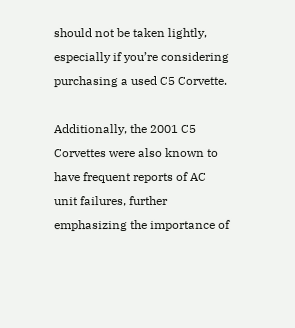should not be taken lightly, especially if you’re considering purchasing a used C5 Corvette.

Additionally, the 2001 C5 Corvettes were also known to have frequent reports of AC unit failures, further emphasizing the importance of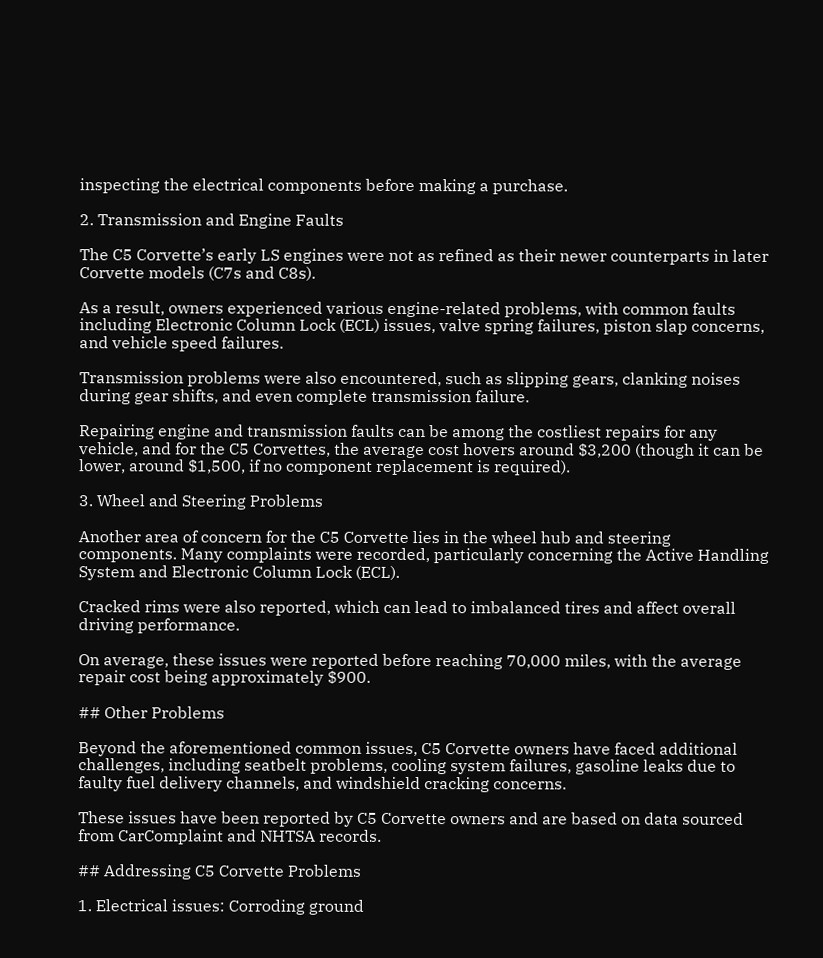inspecting the electrical components before making a purchase.

2. Transmission and Engine Faults

The C5 Corvette’s early LS engines were not as refined as their newer counterparts in later Corvette models (C7s and C8s).

As a result, owners experienced various engine-related problems, with common faults including Electronic Column Lock (ECL) issues, valve spring failures, piston slap concerns, and vehicle speed failures.

Transmission problems were also encountered, such as slipping gears, clanking noises during gear shifts, and even complete transmission failure.

Repairing engine and transmission faults can be among the costliest repairs for any vehicle, and for the C5 Corvettes, the average cost hovers around $3,200 (though it can be lower, around $1,500, if no component replacement is required).

3. Wheel and Steering Problems

Another area of concern for the C5 Corvette lies in the wheel hub and steering components. Many complaints were recorded, particularly concerning the Active Handling System and Electronic Column Lock (ECL).

Cracked rims were also reported, which can lead to imbalanced tires and affect overall driving performance.

On average, these issues were reported before reaching 70,000 miles, with the average repair cost being approximately $900.

## Other Problems

Beyond the aforementioned common issues, C5 Corvette owners have faced additional challenges, including seatbelt problems, cooling system failures, gasoline leaks due to faulty fuel delivery channels, and windshield cracking concerns.

These issues have been reported by C5 Corvette owners and are based on data sourced from CarComplaint and NHTSA records.

## Addressing C5 Corvette Problems

1. Electrical issues: Corroding ground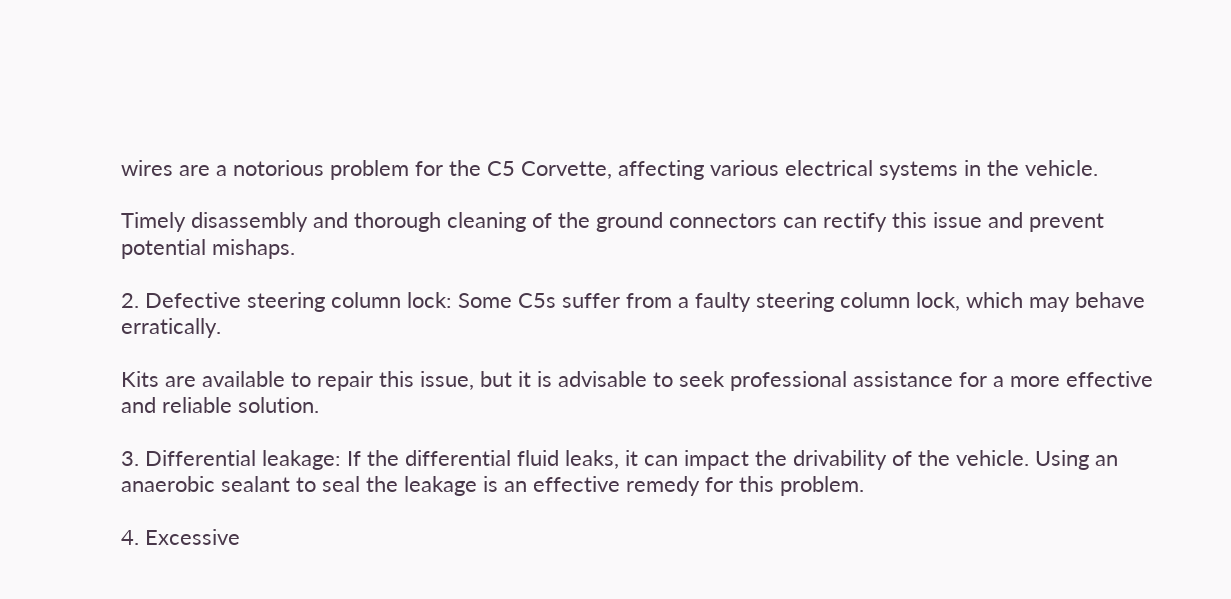wires are a notorious problem for the C5 Corvette, affecting various electrical systems in the vehicle.

Timely disassembly and thorough cleaning of the ground connectors can rectify this issue and prevent potential mishaps.

2. Defective steering column lock: Some C5s suffer from a faulty steering column lock, which may behave erratically.

Kits are available to repair this issue, but it is advisable to seek professional assistance for a more effective and reliable solution.

3. Differential leakage: If the differential fluid leaks, it can impact the drivability of the vehicle. Using an anaerobic sealant to seal the leakage is an effective remedy for this problem.

4. Excessive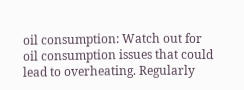oil consumption: Watch out for oil consumption issues that could lead to overheating. Regularly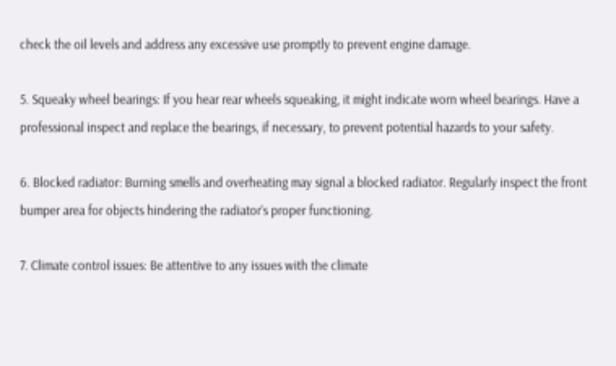check the oil levels and address any excessive use promptly to prevent engine damage.

5. Squeaky wheel bearings: If you hear rear wheels squeaking, it might indicate worn wheel bearings. Have a professional inspect and replace the bearings, if necessary, to prevent potential hazards to your safety.

6. Blocked radiator: Burning smells and overheating may signal a blocked radiator. Regularly inspect the front bumper area for objects hindering the radiator’s proper functioning.

7. Climate control issues: Be attentive to any issues with the climate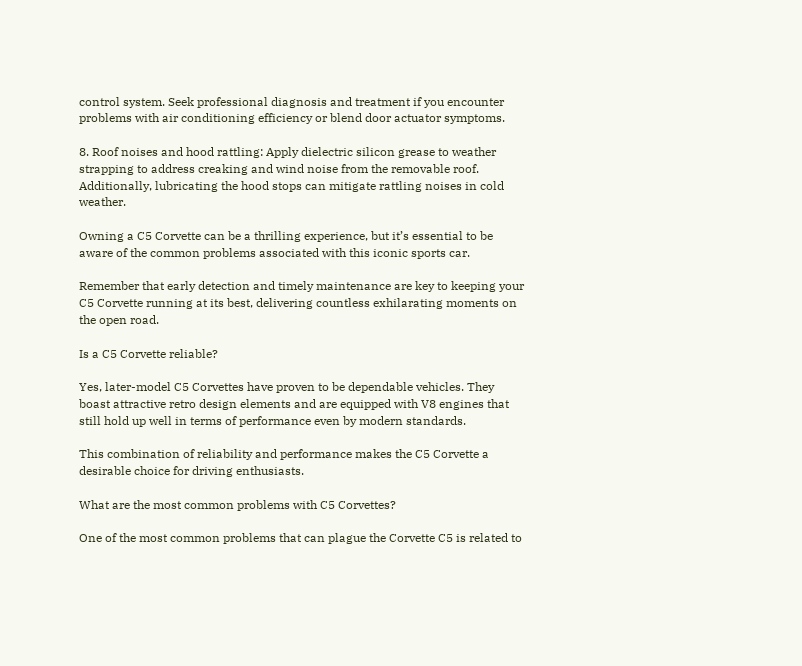control system. Seek professional diagnosis and treatment if you encounter problems with air conditioning efficiency or blend door actuator symptoms.

8. Roof noises and hood rattling: Apply dielectric silicon grease to weather strapping to address creaking and wind noise from the removable roof. Additionally, lubricating the hood stops can mitigate rattling noises in cold weather.

Owning a C5 Corvette can be a thrilling experience, but it’s essential to be aware of the common problems associated with this iconic sports car.

Remember that early detection and timely maintenance are key to keeping your C5 Corvette running at its best, delivering countless exhilarating moments on the open road.

Is a C5 Corvette reliable?

Yes, later-model C5 Corvettes have proven to be dependable vehicles. They boast attractive retro design elements and are equipped with V8 engines that still hold up well in terms of performance even by modern standards.

This combination of reliability and performance makes the C5 Corvette a desirable choice for driving enthusiasts.

What are the most common problems with C5 Corvettes?

One of the most common problems that can plague the Corvette C5 is related to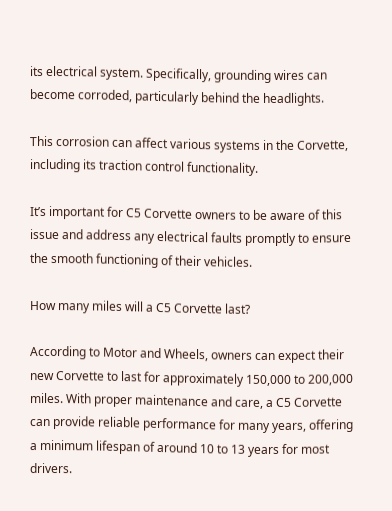its electrical system. Specifically, grounding wires can become corroded, particularly behind the headlights.

This corrosion can affect various systems in the Corvette, including its traction control functionality.

It’s important for C5 Corvette owners to be aware of this issue and address any electrical faults promptly to ensure the smooth functioning of their vehicles.

How many miles will a C5 Corvette last?

According to Motor and Wheels, owners can expect their new Corvette to last for approximately 150,000 to 200,000 miles. With proper maintenance and care, a C5 Corvette can provide reliable performance for many years, offering a minimum lifespan of around 10 to 13 years for most drivers.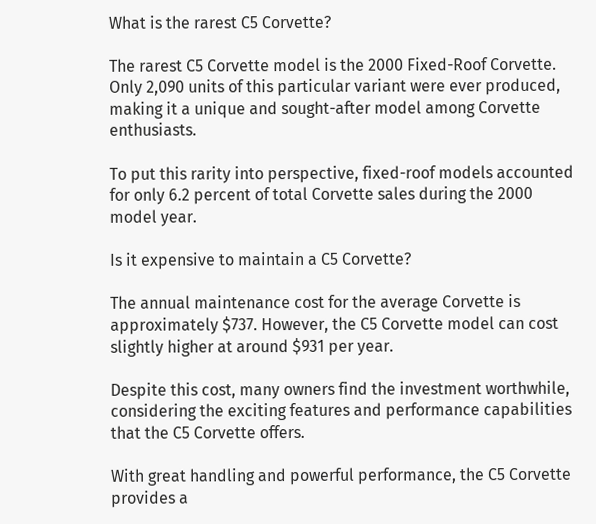What is the rarest C5 Corvette?

The rarest C5 Corvette model is the 2000 Fixed-Roof Corvette. Only 2,090 units of this particular variant were ever produced, making it a unique and sought-after model among Corvette enthusiasts.

To put this rarity into perspective, fixed-roof models accounted for only 6.2 percent of total Corvette sales during the 2000 model year.

Is it expensive to maintain a C5 Corvette?

The annual maintenance cost for the average Corvette is approximately $737. However, the C5 Corvette model can cost slightly higher at around $931 per year.

Despite this cost, many owners find the investment worthwhile, considering the exciting features and performance capabilities that the C5 Corvette offers.

With great handling and powerful performance, the C5 Corvette provides a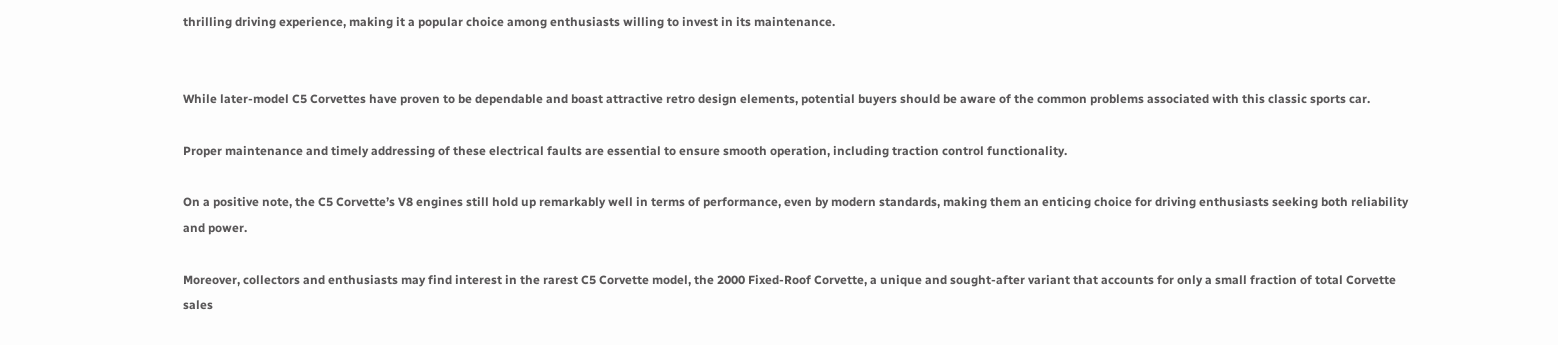thrilling driving experience, making it a popular choice among enthusiasts willing to invest in its maintenance.


While later-model C5 Corvettes have proven to be dependable and boast attractive retro design elements, potential buyers should be aware of the common problems associated with this classic sports car.

Proper maintenance and timely addressing of these electrical faults are essential to ensure smooth operation, including traction control functionality.

On a positive note, the C5 Corvette’s V8 engines still hold up remarkably well in terms of performance, even by modern standards, making them an enticing choice for driving enthusiasts seeking both reliability and power.

Moreover, collectors and enthusiasts may find interest in the rarest C5 Corvette model, the 2000 Fixed-Roof Corvette, a unique and sought-after variant that accounts for only a small fraction of total Corvette sales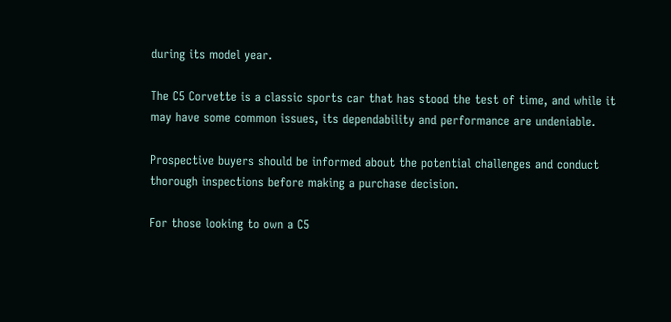during its model year.

The C5 Corvette is a classic sports car that has stood the test of time, and while it may have some common issues, its dependability and performance are undeniable.

Prospective buyers should be informed about the potential challenges and conduct thorough inspections before making a purchase decision.

For those looking to own a C5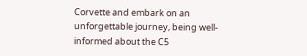Corvette and embark on an unforgettable journey, being well-informed about the C5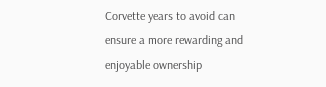Corvette years to avoid can ensure a more rewarding and enjoyable ownership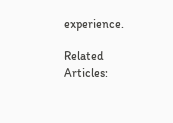experience.

Related Articles: